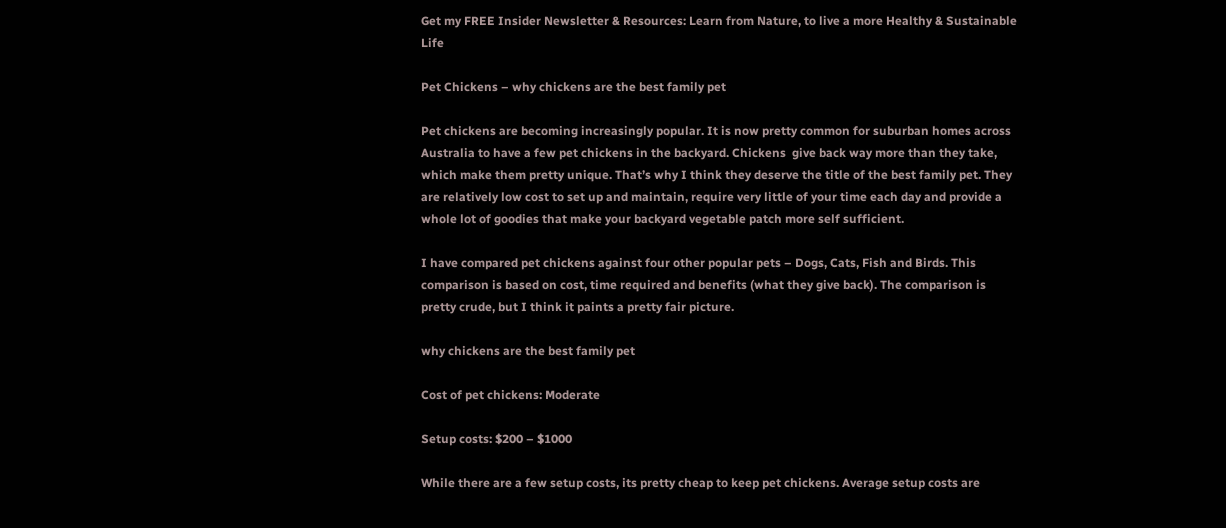Get my FREE Insider Newsletter & Resources: Learn from Nature, to live a more Healthy & Sustainable Life

Pet Chickens – why chickens are the best family pet

Pet chickens are becoming increasingly popular. It is now pretty common for suburban homes across Australia to have a few pet chickens in the backyard. Chickens  give back way more than they take, which make them pretty unique. That’s why I think they deserve the title of the best family pet. They are relatively low cost to set up and maintain, require very little of your time each day and provide a whole lot of goodies that make your backyard vegetable patch more self sufficient.

I have compared pet chickens against four other popular pets – Dogs, Cats, Fish and Birds. This comparison is based on cost, time required and benefits (what they give back). The comparison is pretty crude, but I think it paints a pretty fair picture.

why chickens are the best family pet

Cost of pet chickens: Moderate

Setup costs: $200 – $1000

While there are a few setup costs, its pretty cheap to keep pet chickens. Average setup costs are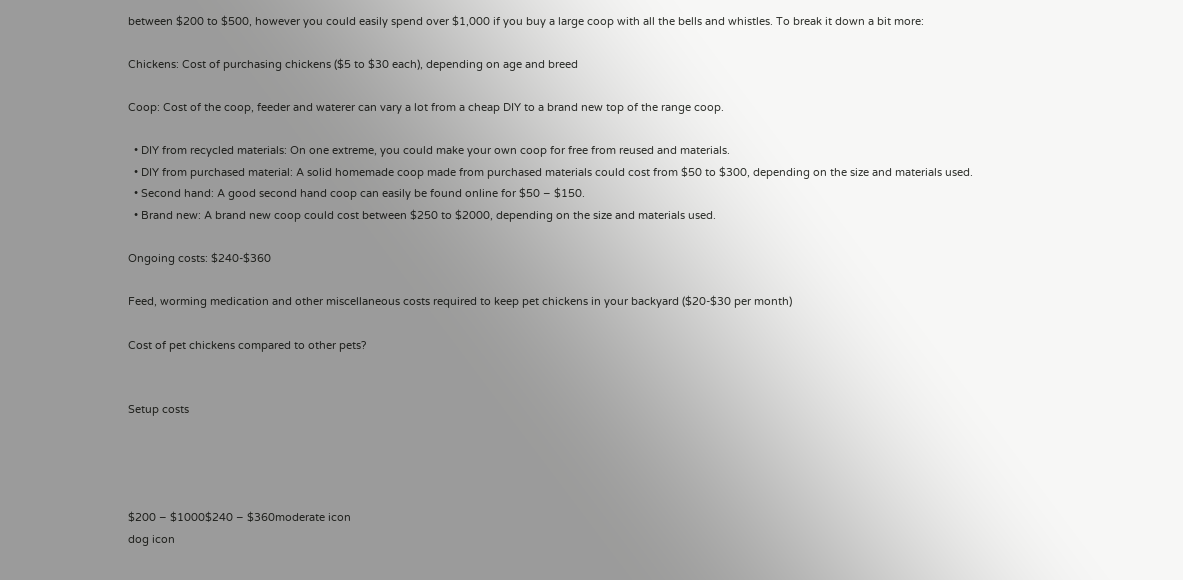between $200 to $500, however you could easily spend over $1,000 if you buy a large coop with all the bells and whistles. To break it down a bit more:

Chickens: Cost of purchasing chickens ($5 to $30 each), depending on age and breed

Coop: Cost of the coop, feeder and waterer can vary a lot from a cheap DIY to a brand new top of the range coop.

  • DIY from recycled materials: On one extreme, you could make your own coop for free from reused and materials.
  • DIY from purchased material: A solid homemade coop made from purchased materials could cost from $50 to $300, depending on the size and materials used.
  • Second hand: A good second hand coop can easily be found online for $50 – $150.
  • Brand new: A brand new coop could cost between $250 to $2000, depending on the size and materials used.

Ongoing costs: $240-$360

Feed, worming medication and other miscellaneous costs required to keep pet chickens in your backyard ($20-$30 per month)

Cost of pet chickens compared to other pets?


Setup costs




$200 – $1000$240 – $360moderate icon
dog icon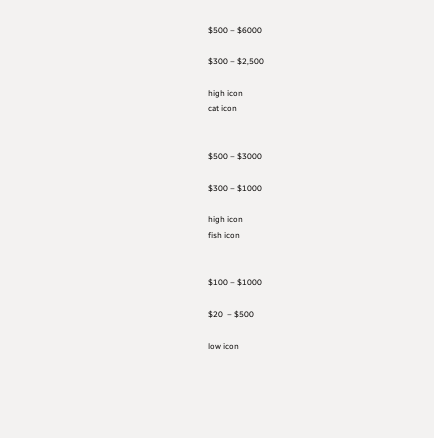$500 – $6000

$300 – $2,500

high icon
cat icon


$500 – $3000

$300 – $1000

high icon
fish icon


$100 – $1000

$20  – $500

low icon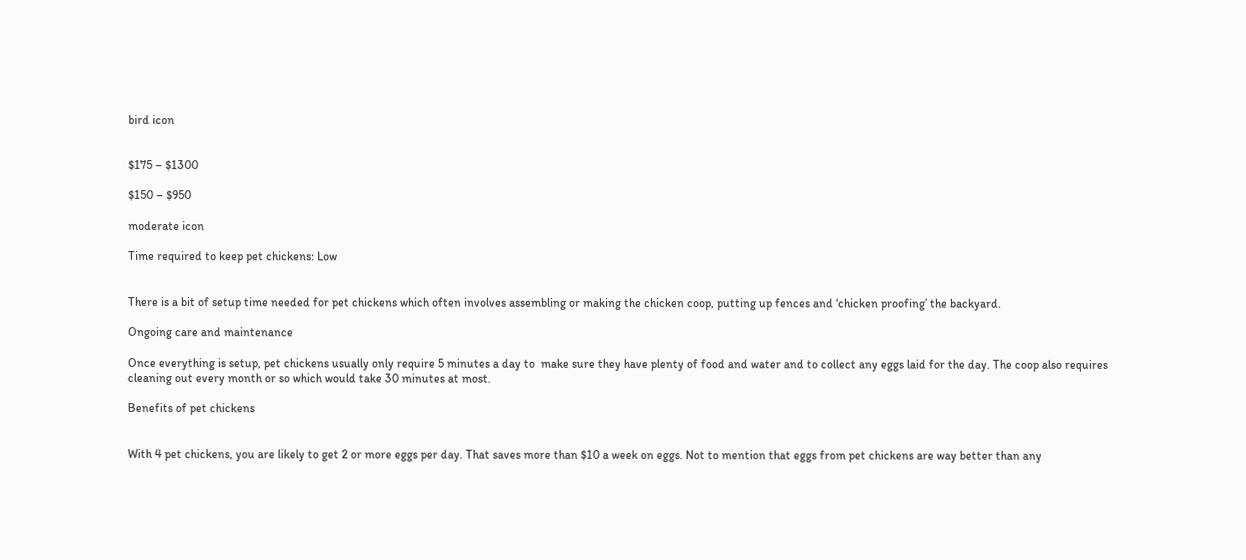bird icon


$175 – $1300

$150 – $950

moderate icon

Time required to keep pet chickens: Low


There is a bit of setup time needed for pet chickens which often involves assembling or making the chicken coop, putting up fences and ‘chicken proofing’ the backyard.

Ongoing care and maintenance

Once everything is setup, pet chickens usually only require 5 minutes a day to  make sure they have plenty of food and water and to collect any eggs laid for the day. The coop also requires cleaning out every month or so which would take 30 minutes at most.

Benefits of pet chickens


With 4 pet chickens, you are likely to get 2 or more eggs per day. That saves more than $10 a week on eggs. Not to mention that eggs from pet chickens are way better than any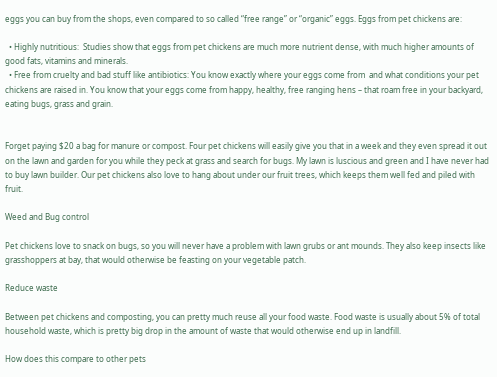eggs you can buy from the shops, even compared to so called “free range” or “organic” eggs. Eggs from pet chickens are:

  • Highly nutritious:  Studies show that eggs from pet chickens are much more nutrient dense, with much higher amounts of good fats, vitamins and minerals.
  • Free from cruelty and bad stuff like antibiotics: You know exactly where your eggs come from  and what conditions your pet chickens are raised in. You know that your eggs come from happy, healthy, free ranging hens – that roam free in your backyard, eating bugs, grass and grain.


Forget paying $20 a bag for manure or compost. Four pet chickens will easily give you that in a week and they even spread it out on the lawn and garden for you while they peck at grass and search for bugs. My lawn is luscious and green and I have never had to buy lawn builder. Our pet chickens also love to hang about under our fruit trees, which keeps them well fed and piled with fruit.

Weed and Bug control

Pet chickens love to snack on bugs, so you will never have a problem with lawn grubs or ant mounds. They also keep insects like grasshoppers at bay, that would otherwise be feasting on your vegetable patch.

Reduce waste

Between pet chickens and composting, you can pretty much reuse all your food waste. Food waste is usually about 5% of total household waste, which is pretty big drop in the amount of waste that would otherwise end up in landfill.

How does this compare to other pets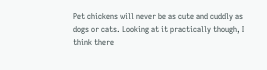Pet chickens will never be as cute and cuddly as dogs or cats. Looking at it practically though, I think there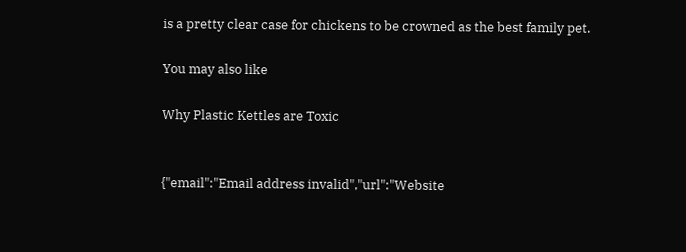is a pretty clear case for chickens to be crowned as the best family pet.

You may also like

Why Plastic Kettles are Toxic


{"email":"Email address invalid","url":"Website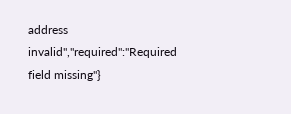address invalid","required":"Required field missing"}